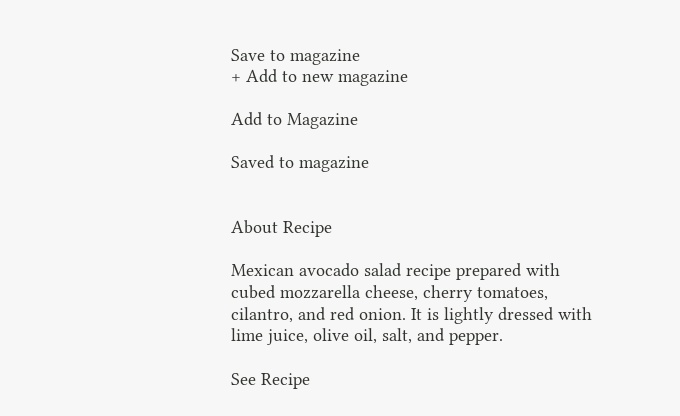Save to magazine
+ Add to new magazine

Add to Magazine

Saved to magazine


About Recipe

Mexican avocado salad recipe prepared with cubed mozzarella cheese, cherry tomatoes, cilantro, and red onion. It is lightly dressed with lime juice, olive oil, salt, and pepper.

See Recipe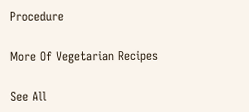Procedure

More Of Vegetarian Recipes

See All